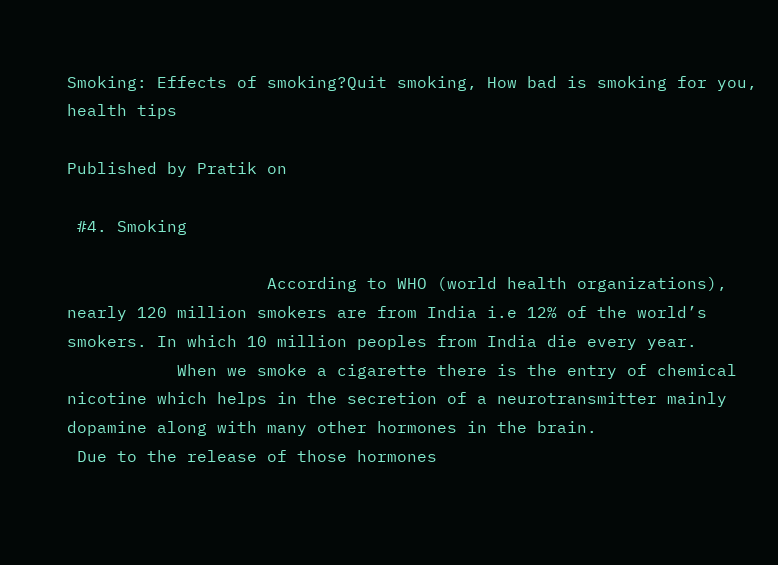Smoking: Effects of smoking?Quit smoking, How bad is smoking for you, health tips

Published by Pratik on

 #4. Smoking

                    According to WHO (world health organizations), nearly 120 million smokers are from India i.e 12% of the world’s smokers. In which 10 million peoples from India die every year.
           When we smoke a cigarette there is the entry of chemical nicotine which helps in the secretion of a neurotransmitter mainly dopamine along with many other hormones in the brain.
 Due to the release of those hormones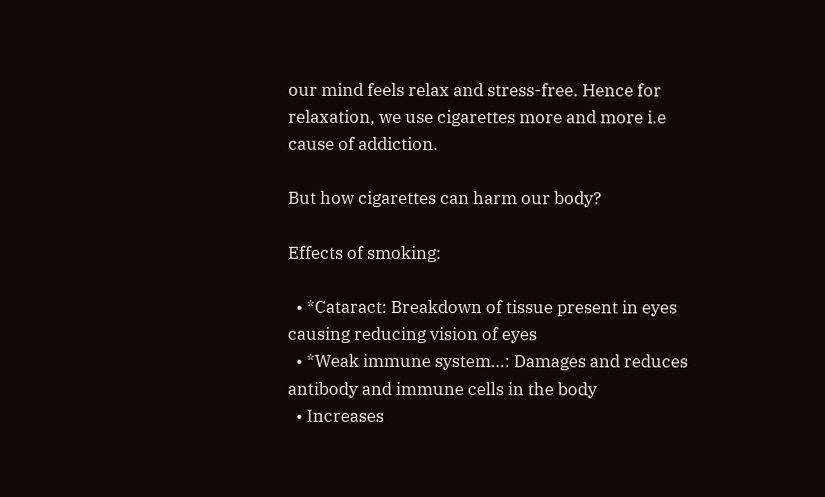our mind feels relax and stress-free. Hence for relaxation, we use cigarettes more and more i.e cause of addiction.

But how cigarettes can harm our body?

Effects of smoking:

  • *Cataract: Breakdown of tissue present in eyes causing reducing vision of eyes
  • *Weak immune system…: Damages and reduces antibody and immune cells in the body
  • Increases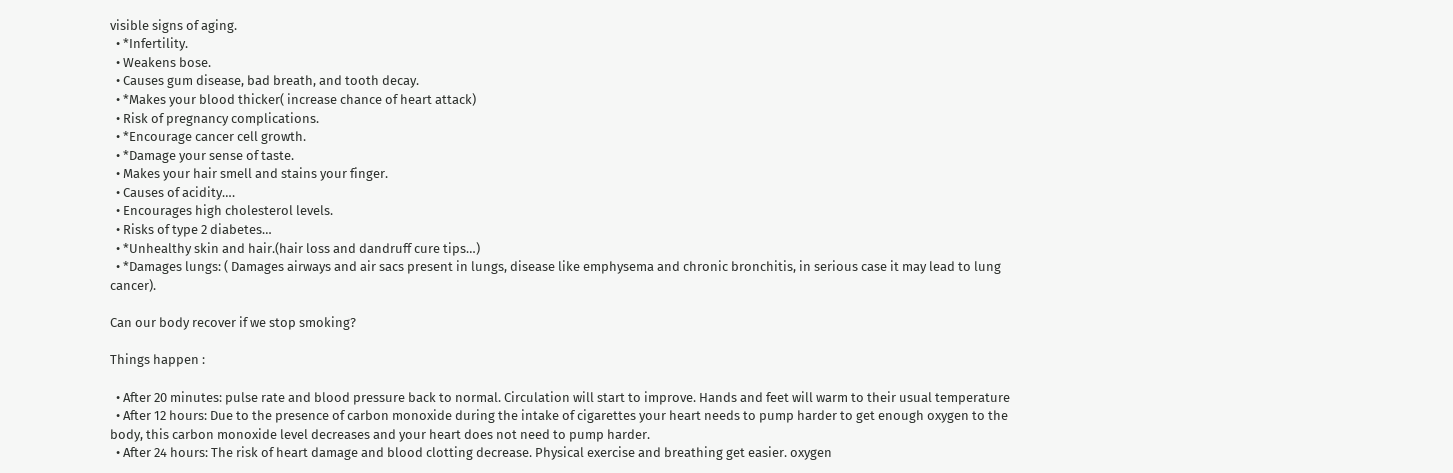visible signs of aging.
  • *Infertility.
  • Weakens bose.
  • Causes gum disease, bad breath, and tooth decay.
  • *Makes your blood thicker( increase chance of heart attack)
  • Risk of pregnancy complications.
  • *Encourage cancer cell growth.
  • *Damage your sense of taste.
  • Makes your hair smell and stains your finger.
  • Causes of acidity….
  • Encourages high cholesterol levels.
  • Risks of type 2 diabetes…
  • *Unhealthy skin and hair.(hair loss and dandruff cure tips…)
  • *Damages lungs: ( Damages airways and air sacs present in lungs, disease like emphysema and chronic bronchitis, in serious case it may lead to lung cancer).

Can our body recover if we stop smoking?

Things happen :

  • After 20 minutes: pulse rate and blood pressure back to normal. Circulation will start to improve. Hands and feet will warm to their usual temperature
  • After 12 hours: Due to the presence of carbon monoxide during the intake of cigarettes your heart needs to pump harder to get enough oxygen to the body, this carbon monoxide level decreases and your heart does not need to pump harder.
  • After 24 hours: The risk of heart damage and blood clotting decrease. Physical exercise and breathing get easier. oxygen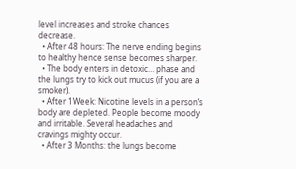level increases and stroke chances decrease.
  • After 48 hours: The nerve ending begins to healthy hence sense becomes sharper.
  • The body enters in detoxic… phase and the lungs try to kick out mucus (if you are a smoker).
  • After 1Week: Nicotine levels in a person’s body are depleted. People become moody and irritable. Several headaches and cravings mighty occur.
  • After 3 Months: the lungs become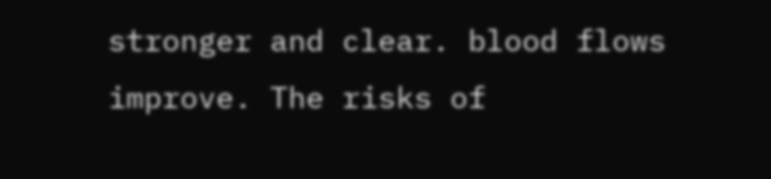stronger and clear. blood flows improve. The risks of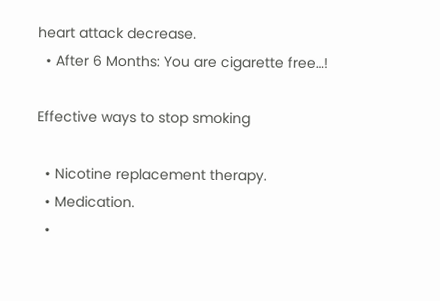heart attack decrease.
  • After 6 Months: You are cigarette free…!

Effective ways to stop smoking

  • Nicotine replacement therapy.
  • Medication.
  •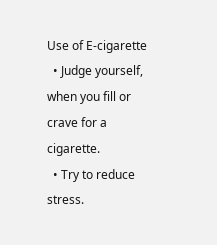Use of E-cigarette
  • Judge yourself, when you fill or crave for a cigarette.
  • Try to reduce stress.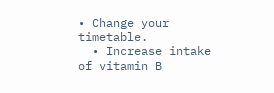• Change your timetable.
  • Increase intake of vitamin B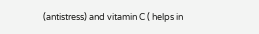(antistress) and vitamin C ( helps in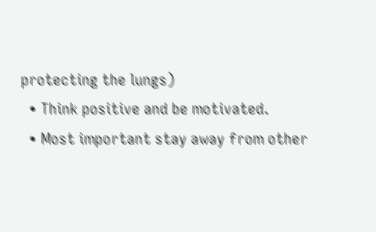protecting the lungs)
  • Think positive and be motivated.
  • Most important stay away from other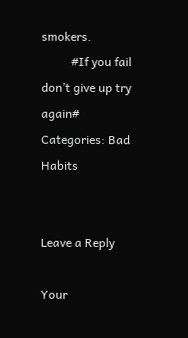smokers.
          #If you fail don’t give up try again#
Categories: Bad Habits


Leave a Reply

Your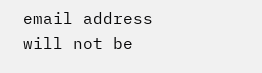email address will not be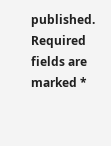published. Required fields are marked *